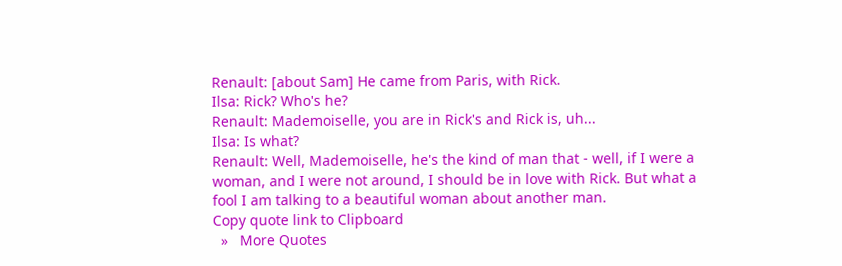Renault: [about Sam] He came from Paris, with Rick.
Ilsa: Rick? Who's he?
Renault: Mademoiselle, you are in Rick's and Rick is, uh...
Ilsa: Is what?
Renault: Well, Mademoiselle, he's the kind of man that - well, if I were a woman, and I were not around, I should be in love with Rick. But what a fool I am talking to a beautiful woman about another man.
Copy quote link to Clipboard
  »   More Quotes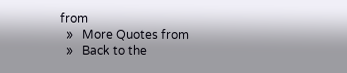from
  »   More Quotes from
  »   Back to the